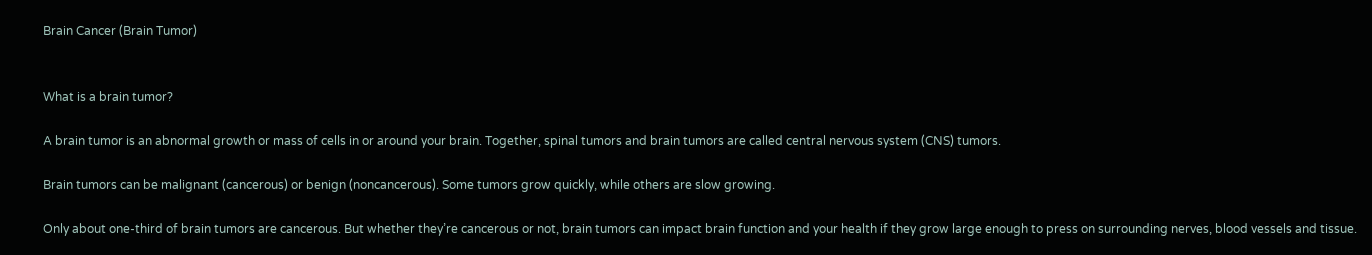Brain Cancer (Brain Tumor)


What is a brain tumor?

A brain tumor is an abnormal growth or mass of cells in or around your brain. Together, spinal tumors and brain tumors are called central nervous system (CNS) tumors.

Brain tumors can be malignant (cancerous) or benign (noncancerous). Some tumors grow quickly, while others are slow growing.

Only about one-third of brain tumors are cancerous. But whether they’re cancerous or not, brain tumors can impact brain function and your health if they grow large enough to press on surrounding nerves, blood vessels and tissue.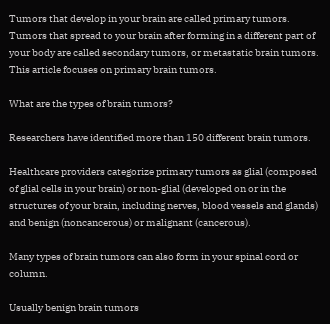Tumors that develop in your brain are called primary tumors. Tumors that spread to your brain after forming in a different part of your body are called secondary tumors, or metastatic brain tumors. This article focuses on primary brain tumors.

What are the types of brain tumors?

Researchers have identified more than 150 different brain tumors.

Healthcare providers categorize primary tumors as glial (composed of glial cells in your brain) or non-glial (developed on or in the structures of your brain, including nerves, blood vessels and glands) and benign (noncancerous) or malignant (cancerous).

Many types of brain tumors can also form in your spinal cord or column.

Usually benign brain tumors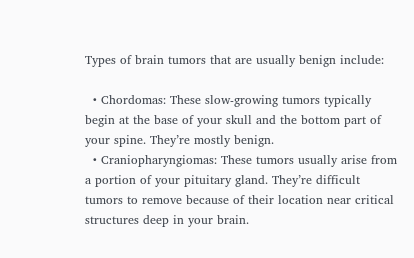Types of brain tumors that are usually benign include:

  • Chordomas: These slow-growing tumors typically begin at the base of your skull and the bottom part of your spine. They’re mostly benign.
  • Craniopharyngiomas: These tumors usually arise from a portion of your pituitary gland. They’re difficult tumors to remove because of their location near critical structures deep in your brain.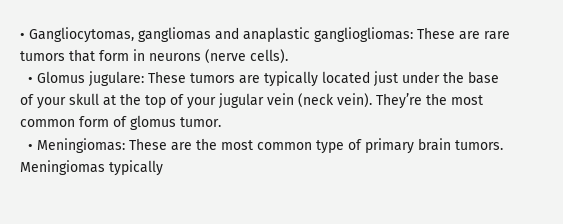• Gangliocytomas, gangliomas and anaplastic gangliogliomas: These are rare tumors that form in neurons (nerve cells).
  • Glomus jugulare: These tumors are typically located just under the base of your skull at the top of your jugular vein (neck vein). They’re the most common form of glomus tumor.
  • Meningiomas: These are the most common type of primary brain tumors. Meningiomas typically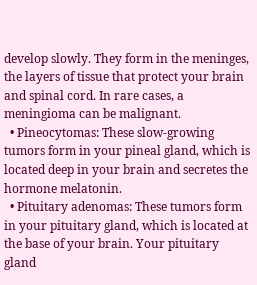develop slowly. They form in the meninges, the layers of tissue that protect your brain and spinal cord. In rare cases, a meningioma can be malignant.
  • Pineocytomas: These slow-growing tumors form in your pineal gland, which is located deep in your brain and secretes the hormone melatonin.
  • Pituitary adenomas: These tumors form in your pituitary gland, which is located at the base of your brain. Your pituitary gland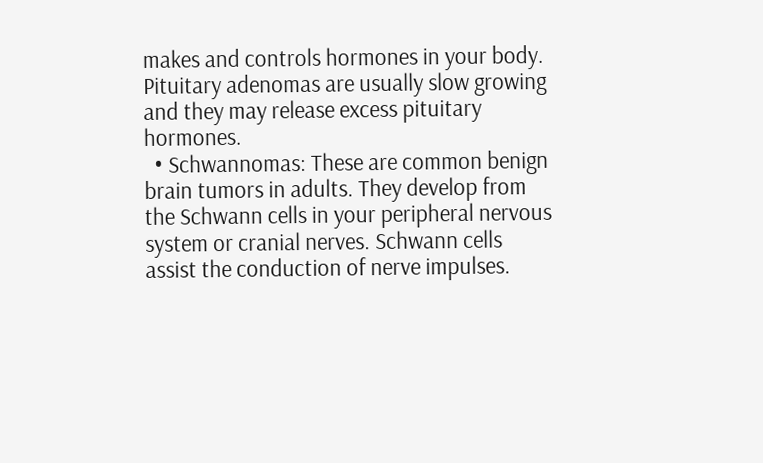makes and controls hormones in your body. Pituitary adenomas are usually slow growing and they may release excess pituitary hormones.
  • Schwannomas: These are common benign brain tumors in adults. They develop from the Schwann cells in your peripheral nervous system or cranial nerves. Schwann cells assist the conduction of nerve impulses.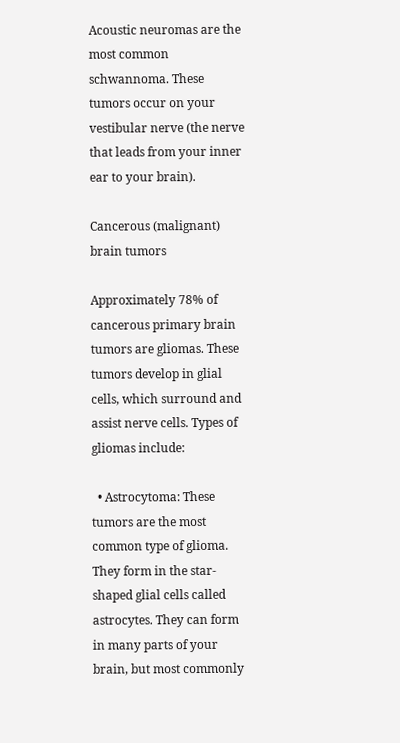Acoustic neuromas are the most common schwannoma. These tumors occur on your vestibular nerve (the nerve that leads from your inner ear to your brain).

Cancerous (malignant) brain tumors

Approximately 78% of cancerous primary brain tumors are gliomas. These tumors develop in glial cells, which surround and assist nerve cells. Types of gliomas include:

  • Astrocytoma: These tumors are the most common type of glioma. They form in the star-shaped glial cells called astrocytes. They can form in many parts of your brain, but most commonly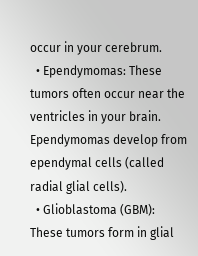occur in your cerebrum.
  • Ependymomas: These tumors often occur near the ventricles in your brain. Ependymomas develop from ependymal cells (called radial glial cells).
  • Glioblastoma (GBM): These tumors form in glial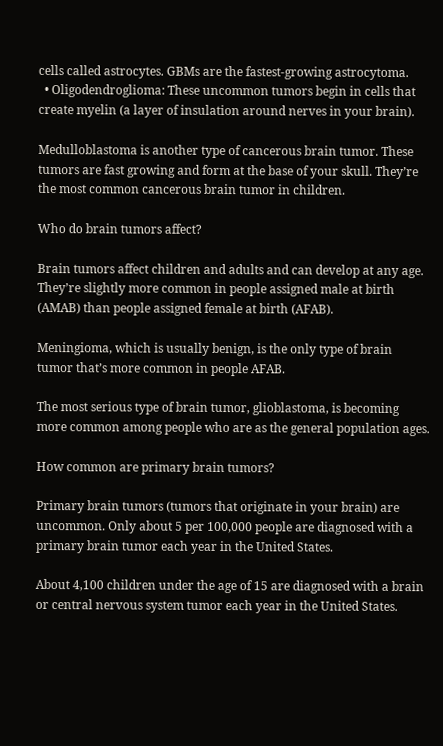cells called astrocytes. GBMs are the fastest-growing astrocytoma.
  • Oligodendroglioma: These uncommon tumors begin in cells that create myelin (a layer of insulation around nerves in your brain).

Medulloblastoma is another type of cancerous brain tumor. These tumors are fast growing and form at the base of your skull. They’re the most common cancerous brain tumor in children.

Who do brain tumors affect?

Brain tumors affect children and adults and can develop at any age. They’re slightly more common in people assigned male at birth (AMAB) than people assigned female at birth (AFAB).

Meningioma, which is usually benign, is the only type of brain tumor that’s more common in people AFAB.

The most serious type of brain tumor, glioblastoma, is becoming more common among people who are as the general population ages.

How common are primary brain tumors?

Primary brain tumors (tumors that originate in your brain) are uncommon. Only about 5 per 100,000 people are diagnosed with a primary brain tumor each year in the United States.

About 4,100 children under the age of 15 are diagnosed with a brain or central nervous system tumor each year in the United States.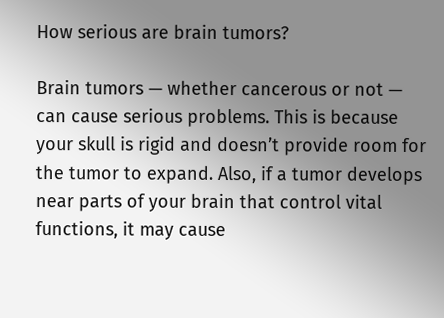How serious are brain tumors?

Brain tumors — whether cancerous or not — can cause serious problems. This is because your skull is rigid and doesn’t provide room for the tumor to expand. Also, if a tumor develops near parts of your brain that control vital functions, it may cause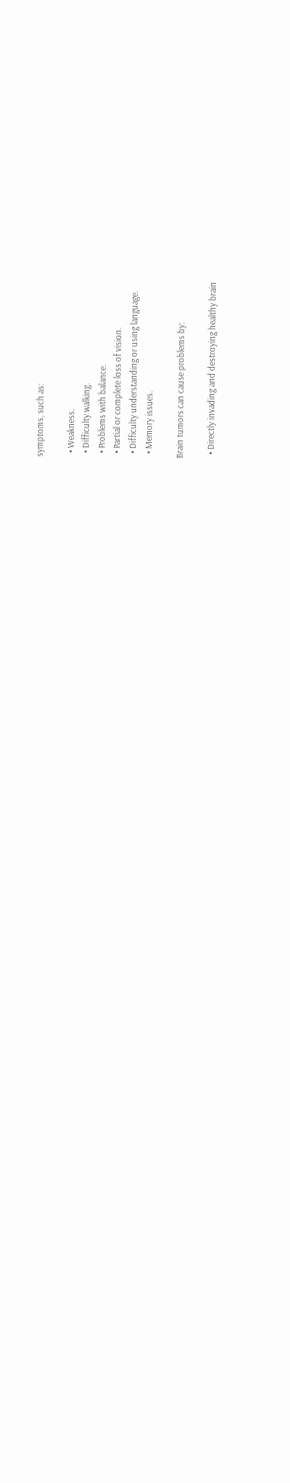symptoms, such as:

  • Weakness.
  • Difficulty walking.
  • Problems with balance.
  • Partial or complete loss of vision.
  • Difficulty understanding or using language.
  • Memory issues.

Brain tumors can cause problems by:

  • Directly invading and destroying healthy brain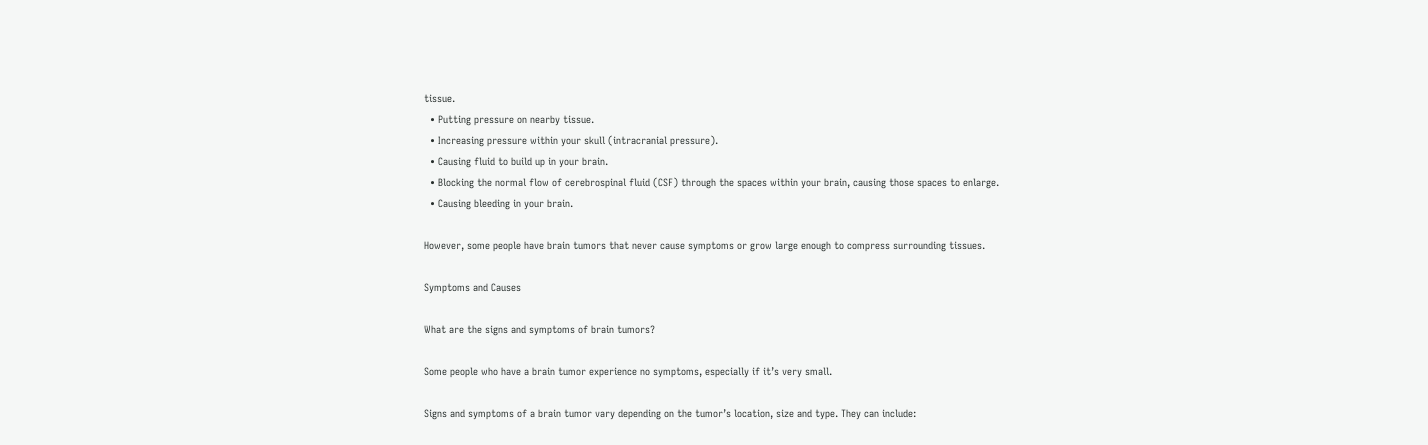tissue.
  • Putting pressure on nearby tissue.
  • Increasing pressure within your skull (intracranial pressure).
  • Causing fluid to build up in your brain.
  • Blocking the normal flow of cerebrospinal fluid (CSF) through the spaces within your brain, causing those spaces to enlarge.
  • Causing bleeding in your brain.

However, some people have brain tumors that never cause symptoms or grow large enough to compress surrounding tissues.

Symptoms and Causes

What are the signs and symptoms of brain tumors?

Some people who have a brain tumor experience no symptoms, especially if it’s very small.

Signs and symptoms of a brain tumor vary depending on the tumor’s location, size and type. They can include: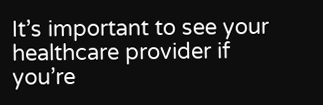It’s important to see your healthcare provider if you’re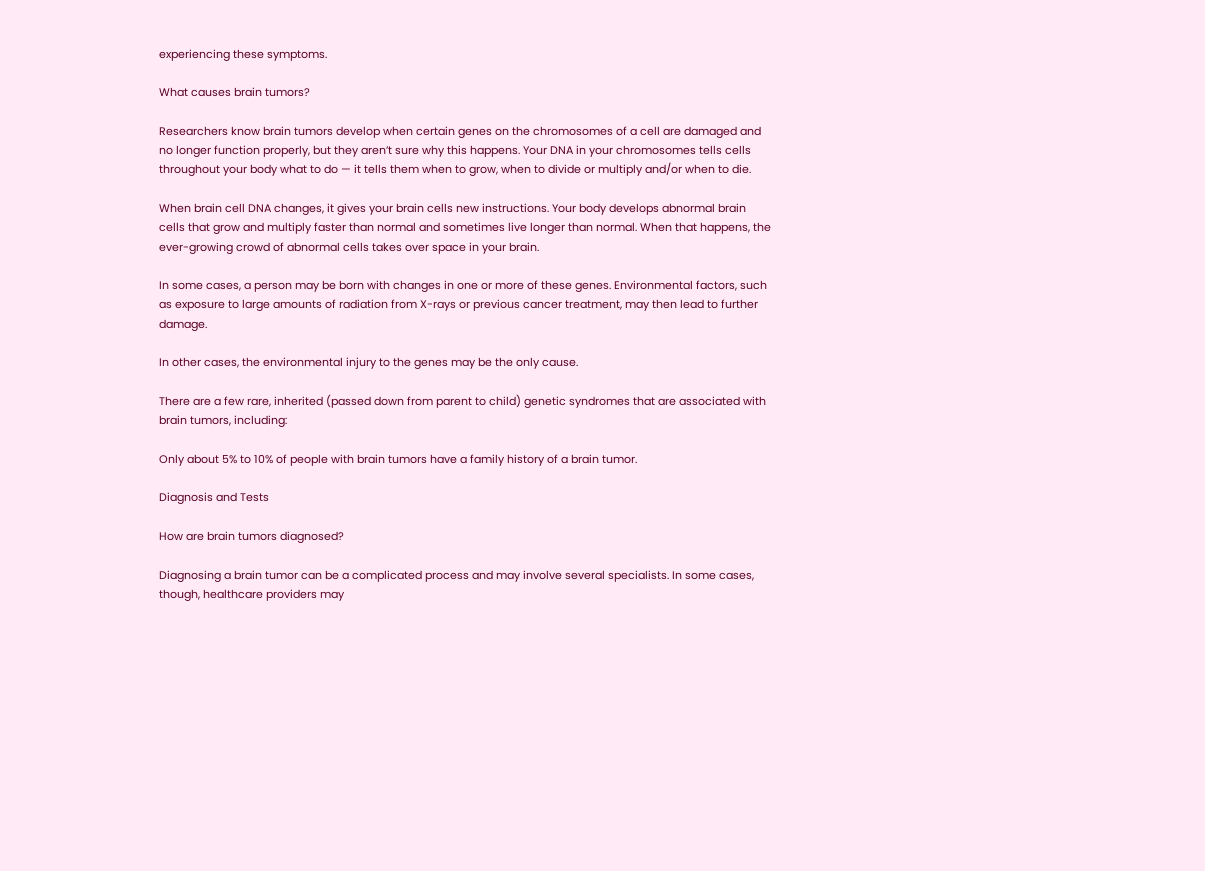experiencing these symptoms.

What causes brain tumors?

Researchers know brain tumors develop when certain genes on the chromosomes of a cell are damaged and no longer function properly, but they aren’t sure why this happens. Your DNA in your chromosomes tells cells throughout your body what to do — it tells them when to grow, when to divide or multiply and/or when to die.

When brain cell DNA changes, it gives your brain cells new instructions. Your body develops abnormal brain cells that grow and multiply faster than normal and sometimes live longer than normal. When that happens, the ever-growing crowd of abnormal cells takes over space in your brain.

In some cases, a person may be born with changes in one or more of these genes. Environmental factors, such as exposure to large amounts of radiation from X-rays or previous cancer treatment, may then lead to further damage.

In other cases, the environmental injury to the genes may be the only cause.

There are a few rare, inherited (passed down from parent to child) genetic syndromes that are associated with brain tumors, including:

Only about 5% to 10% of people with brain tumors have a family history of a brain tumor.

Diagnosis and Tests

How are brain tumors diagnosed?

Diagnosing a brain tumor can be a complicated process and may involve several specialists. In some cases, though, healthcare providers may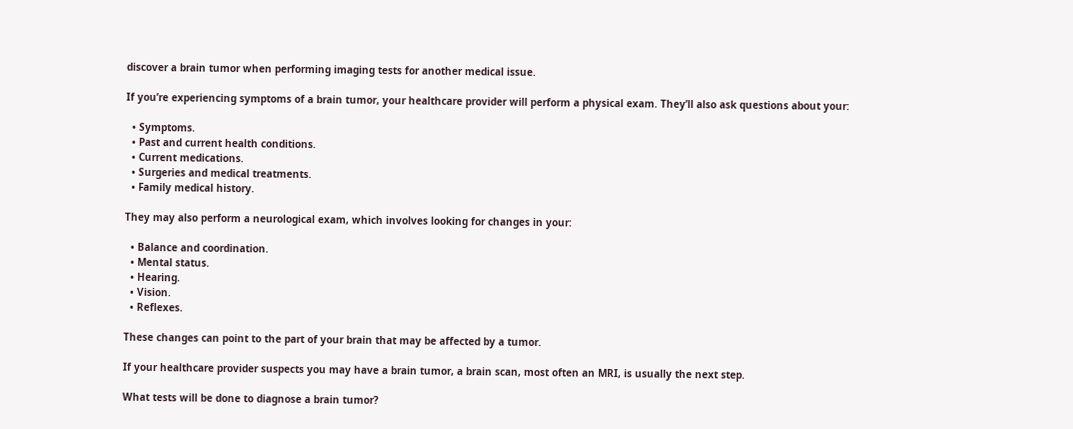discover a brain tumor when performing imaging tests for another medical issue.

If you’re experiencing symptoms of a brain tumor, your healthcare provider will perform a physical exam. They’ll also ask questions about your:

  • Symptoms.
  • Past and current health conditions.
  • Current medications.
  • Surgeries and medical treatments.
  • Family medical history.

They may also perform a neurological exam, which involves looking for changes in your:

  • Balance and coordination.
  • Mental status.
  • Hearing.
  • Vision.
  • Reflexes.

These changes can point to the part of your brain that may be affected by a tumor.

If your healthcare provider suspects you may have a brain tumor, a brain scan, most often an MRI, is usually the next step.

What tests will be done to diagnose a brain tumor?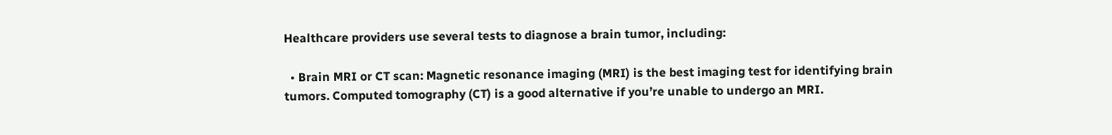Healthcare providers use several tests to diagnose a brain tumor, including:

  • Brain MRI or CT scan: Magnetic resonance imaging (MRI) is the best imaging test for identifying brain tumors. Computed tomography (CT) is a good alternative if you’re unable to undergo an MRI.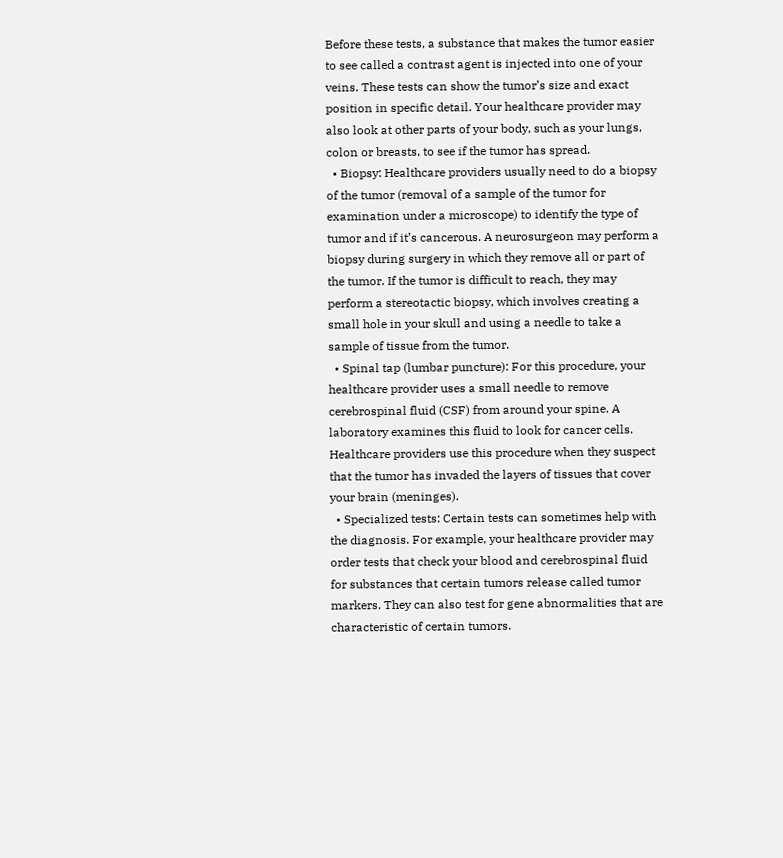Before these tests, a substance that makes the tumor easier to see called a contrast agent is injected into one of your veins. These tests can show the tumor’s size and exact position in specific detail. Your healthcare provider may also look at other parts of your body, such as your lungs, colon or breasts, to see if the tumor has spread.
  • Biopsy: Healthcare providers usually need to do a biopsy of the tumor (removal of a sample of the tumor for examination under a microscope) to identify the type of tumor and if it’s cancerous. A neurosurgeon may perform a biopsy during surgery in which they remove all or part of the tumor. If the tumor is difficult to reach, they may perform a stereotactic biopsy, which involves creating a small hole in your skull and using a needle to take a sample of tissue from the tumor.
  • Spinal tap (lumbar puncture): For this procedure, your healthcare provider uses a small needle to remove cerebrospinal fluid (CSF) from around your spine. A laboratory examines this fluid to look for cancer cells. Healthcare providers use this procedure when they suspect that the tumor has invaded the layers of tissues that cover your brain (meninges).
  • Specialized tests: Certain tests can sometimes help with the diagnosis. For example, your healthcare provider may order tests that check your blood and cerebrospinal fluid for substances that certain tumors release called tumor markers. They can also test for gene abnormalities that are characteristic of certain tumors.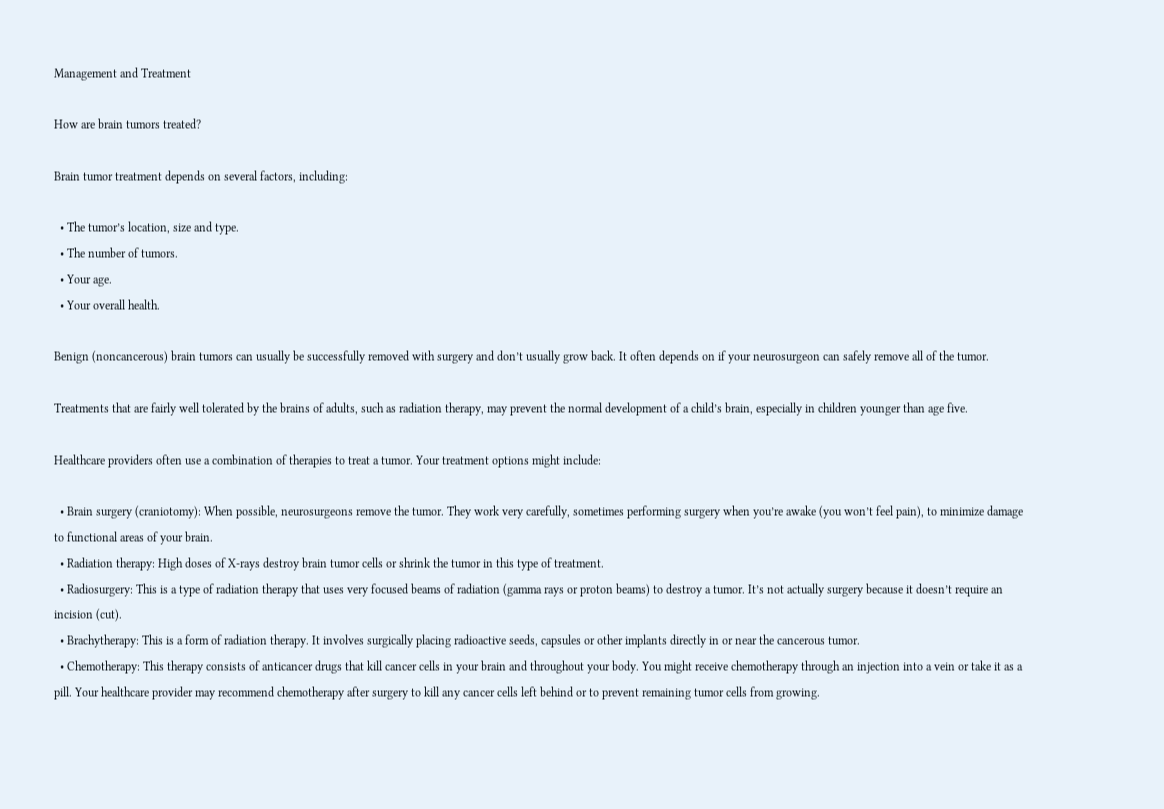Management and Treatment

How are brain tumors treated?

Brain tumor treatment depends on several factors, including:

  • The tumor’s location, size and type.
  • The number of tumors.
  • Your age.
  • Your overall health.

Benign (noncancerous) brain tumors can usually be successfully removed with surgery and don’t usually grow back. It often depends on if your neurosurgeon can safely remove all of the tumor.

Treatments that are fairly well tolerated by the brains of adults, such as radiation therapy, may prevent the normal development of a child’s brain, especially in children younger than age five.

Healthcare providers often use a combination of therapies to treat a tumor. Your treatment options might include:

  • Brain surgery (craniotomy): When possible, neurosurgeons remove the tumor. They work very carefully, sometimes performing surgery when you’re awake (you won’t feel pain), to minimize damage to functional areas of your brain.
  • Radiation therapy: High doses of X-rays destroy brain tumor cells or shrink the tumor in this type of treatment.
  • Radiosurgery: This is a type of radiation therapy that uses very focused beams of radiation (gamma rays or proton beams) to destroy a tumor. It’s not actually surgery because it doesn’t require an incision (cut).
  • Brachytherapy: This is a form of radiation therapy. It involves surgically placing radioactive seeds, capsules or other implants directly in or near the cancerous tumor.
  • Chemotherapy: This therapy consists of anticancer drugs that kill cancer cells in your brain and throughout your body. You might receive chemotherapy through an injection into a vein or take it as a pill. Your healthcare provider may recommend chemotherapy after surgery to kill any cancer cells left behind or to prevent remaining tumor cells from growing.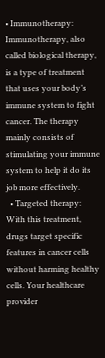• Immunotherapy: Immunotherapy, also called biological therapy, is a type of treatment that uses your body’s immune system to fight cancer. The therapy mainly consists of stimulating your immune system to help it do its job more effectively.
  • Targeted therapy: With this treatment, drugs target specific features in cancer cells without harming healthy cells. Your healthcare provider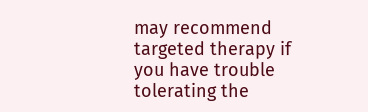may recommend targeted therapy if you have trouble tolerating the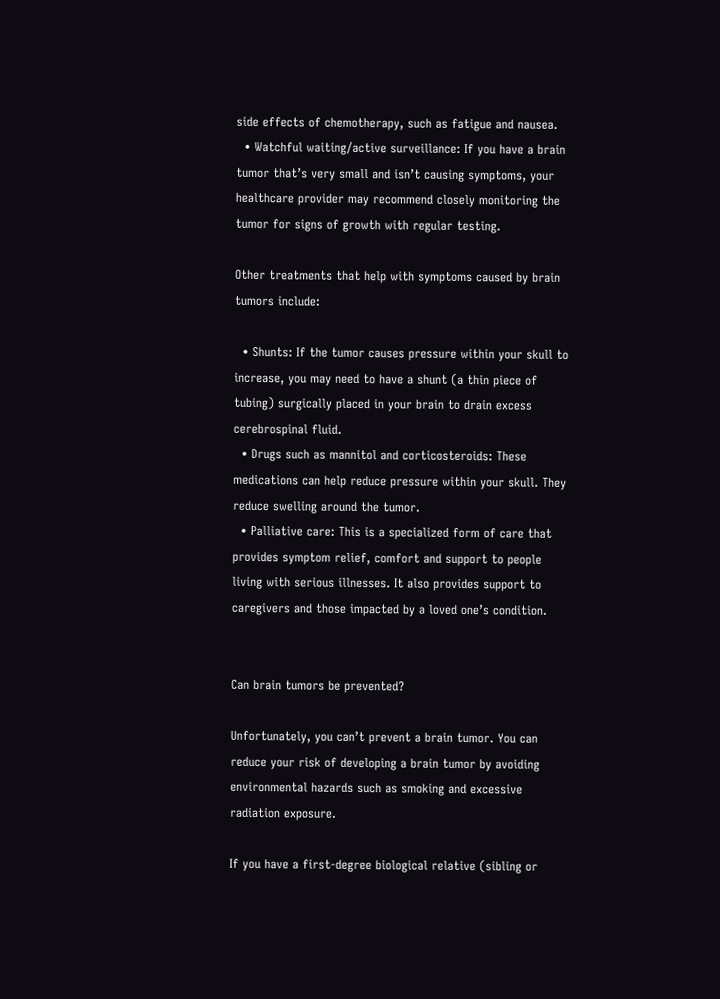side effects of chemotherapy, such as fatigue and nausea.
  • Watchful waiting/active surveillance: If you have a brain tumor that’s very small and isn’t causing symptoms, your healthcare provider may recommend closely monitoring the tumor for signs of growth with regular testing.

Other treatments that help with symptoms caused by brain tumors include:

  • Shunts: If the tumor causes pressure within your skull to increase, you may need to have a shunt (a thin piece of tubing) surgically placed in your brain to drain excess cerebrospinal fluid.
  • Drugs such as mannitol and corticosteroids: These medications can help reduce pressure within your skull. They reduce swelling around the tumor.
  • Palliative care: This is a specialized form of care that provides symptom relief, comfort and support to people living with serious illnesses. It also provides support to caregivers and those impacted by a loved one’s condition.


Can brain tumors be prevented?

Unfortunately, you can’t prevent a brain tumor. You can reduce your risk of developing a brain tumor by avoiding environmental hazards such as smoking and excessive radiation exposure.

If you have a first-degree biological relative (sibling or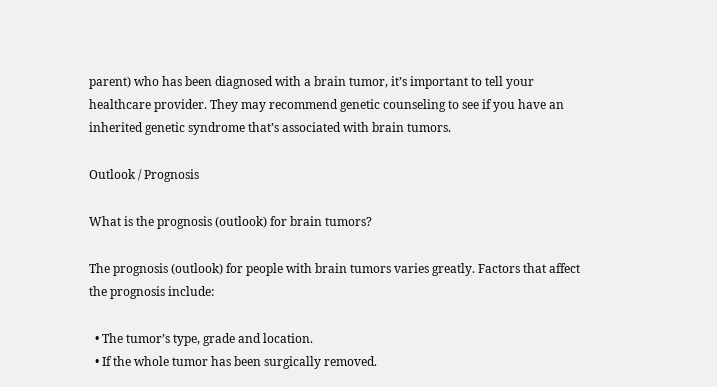parent) who has been diagnosed with a brain tumor, it’s important to tell your healthcare provider. They may recommend genetic counseling to see if you have an inherited genetic syndrome that’s associated with brain tumors.

Outlook / Prognosis

What is the prognosis (outlook) for brain tumors?

The prognosis (outlook) for people with brain tumors varies greatly. Factors that affect the prognosis include:

  • The tumor’s type, grade and location.
  • If the whole tumor has been surgically removed.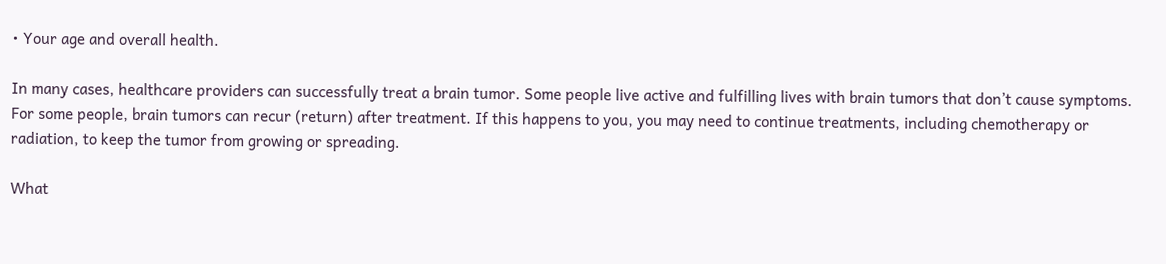• Your age and overall health.

In many cases, healthcare providers can successfully treat a brain tumor. Some people live active and fulfilling lives with brain tumors that don’t cause symptoms. For some people, brain tumors can recur (return) after treatment. If this happens to you, you may need to continue treatments, including chemotherapy or radiation, to keep the tumor from growing or spreading.

What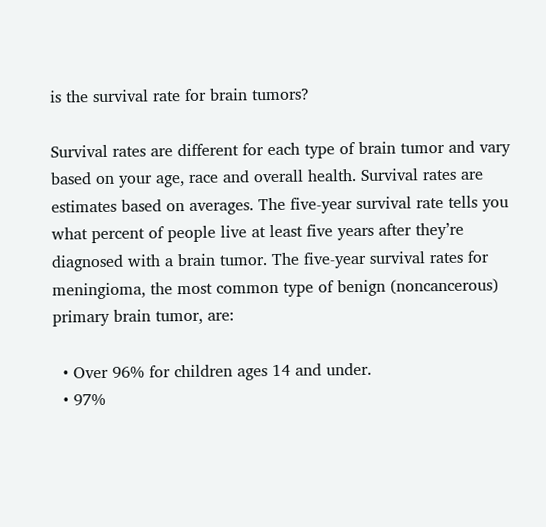is the survival rate for brain tumors?

Survival rates are different for each type of brain tumor and vary based on your age, race and overall health. Survival rates are estimates based on averages. The five-year survival rate tells you what percent of people live at least five years after they’re diagnosed with a brain tumor. The five-year survival rates for meningioma, the most common type of benign (noncancerous) primary brain tumor, are:

  • Over 96% for children ages 14 and under.
  • 97%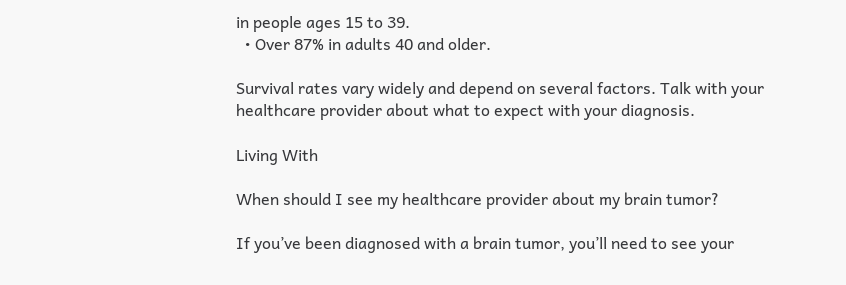in people ages 15 to 39.
  • Over 87% in adults 40 and older.

Survival rates vary widely and depend on several factors. Talk with your healthcare provider about what to expect with your diagnosis.

Living With

When should I see my healthcare provider about my brain tumor?

If you’ve been diagnosed with a brain tumor, you’ll need to see your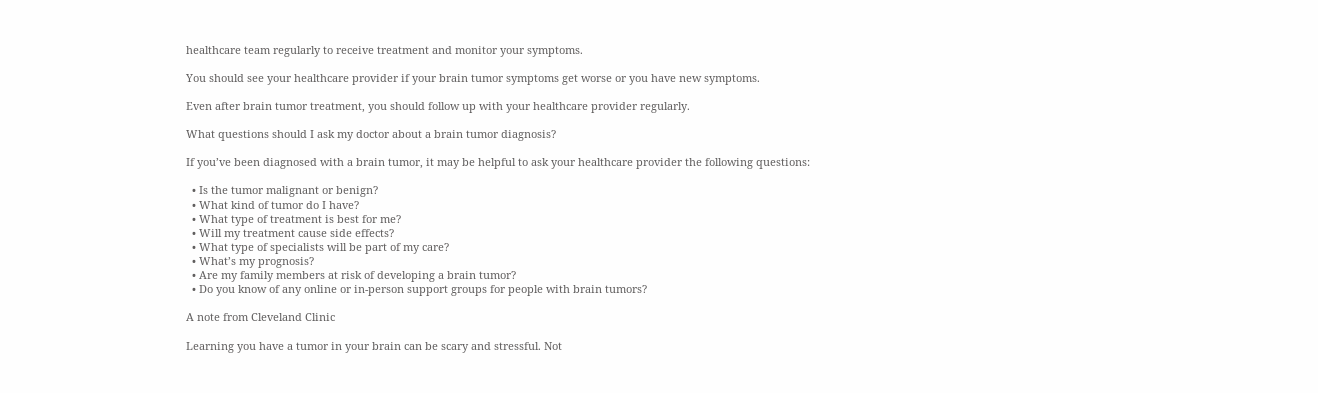healthcare team regularly to receive treatment and monitor your symptoms.

You should see your healthcare provider if your brain tumor symptoms get worse or you have new symptoms.

Even after brain tumor treatment, you should follow up with your healthcare provider regularly.

What questions should I ask my doctor about a brain tumor diagnosis?

If you’ve been diagnosed with a brain tumor, it may be helpful to ask your healthcare provider the following questions:

  • Is the tumor malignant or benign?
  • What kind of tumor do I have?
  • What type of treatment is best for me?
  • Will my treatment cause side effects?
  • What type of specialists will be part of my care?
  • What’s my prognosis?
  • Are my family members at risk of developing a brain tumor?
  • Do you know of any online or in-person support groups for people with brain tumors?

A note from Cleveland Clinic

Learning you have a tumor in your brain can be scary and stressful. Not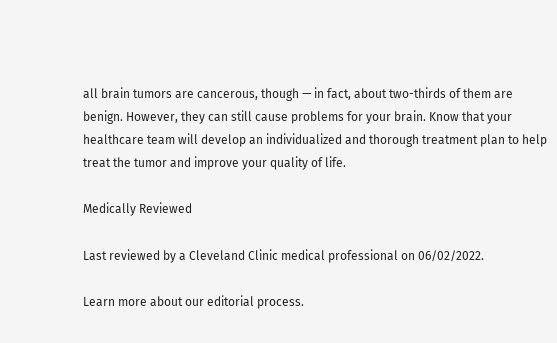all brain tumors are cancerous, though — in fact, about two-thirds of them are benign. However, they can still cause problems for your brain. Know that your healthcare team will develop an individualized and thorough treatment plan to help treat the tumor and improve your quality of life.

Medically Reviewed

Last reviewed by a Cleveland Clinic medical professional on 06/02/2022.

Learn more about our editorial process.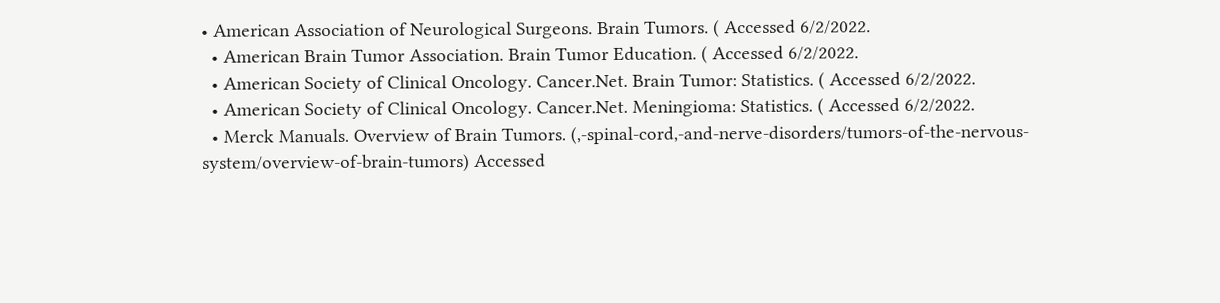• American Association of Neurological Surgeons. Brain Tumors. ( Accessed 6/2/2022.
  • American Brain Tumor Association. Brain Tumor Education. ( Accessed 6/2/2022.
  • American Society of Clinical Oncology. Cancer.Net. Brain Tumor: Statistics. ( Accessed 6/2/2022.
  • American Society of Clinical Oncology. Cancer.Net. Meningioma: Statistics. ( Accessed 6/2/2022.
  • Merck Manuals. Overview of Brain Tumors. (,-spinal-cord,-and-nerve-disorders/tumors-of-the-nervous-system/overview-of-brain-tumors) Accessed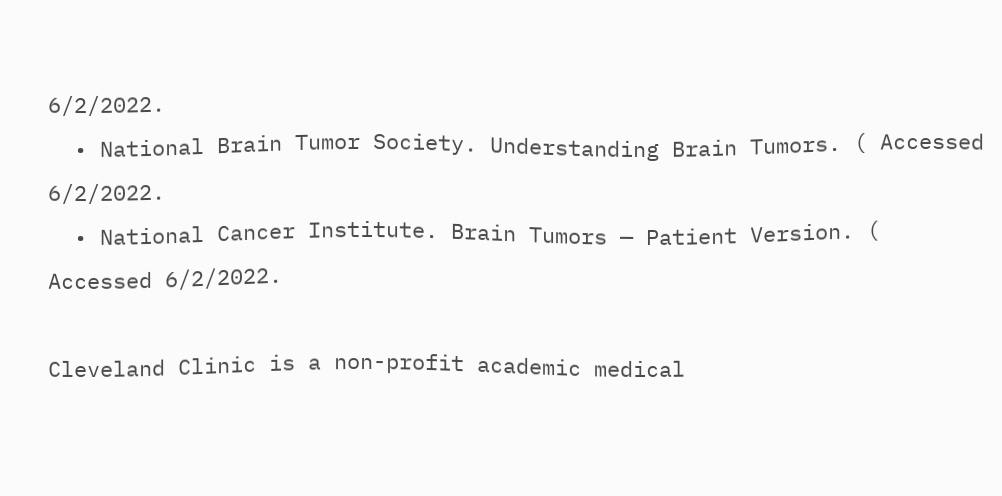6/2/2022.
  • National Brain Tumor Society. Understanding Brain Tumors. ( Accessed 6/2/2022.
  • National Cancer Institute. Brain Tumors — Patient Version. ( Accessed 6/2/2022.

Cleveland Clinic is a non-profit academic medical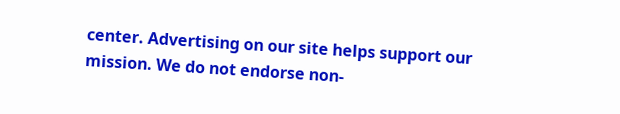center. Advertising on our site helps support our mission. We do not endorse non-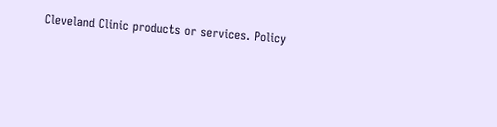Cleveland Clinic products or services. Policy